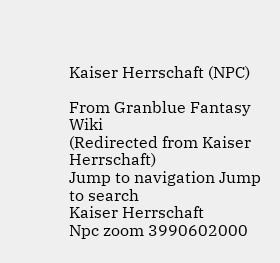Kaiser Herrschaft (NPC)

From Granblue Fantasy Wiki
(Redirected from Kaiser Herrschaft)
Jump to navigation Jump to search
Kaiser Herrschaft
Npc zoom 3990602000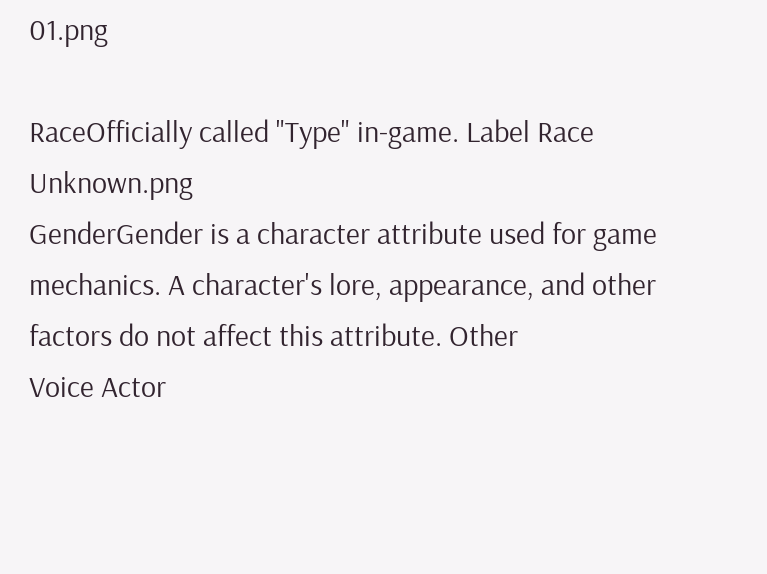01.png

RaceOfficially called "Type" in-game. Label Race Unknown.png
GenderGender is a character attribute used for game mechanics. A character's lore, appearance, and other factors do not affect this attribute. Other
Voice Actor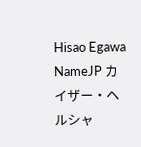Hisao Egawa
NameJP カイザー・ヘルシャ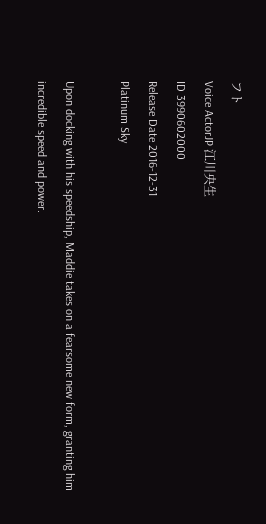フト
Voice ActorJP 江川央生
ID 3990602000
Release Date 2016-12-31
Platinum Sky

Upon docking with his speedship, Maddie takes on a fearsome new form, granting him incredible speed and power.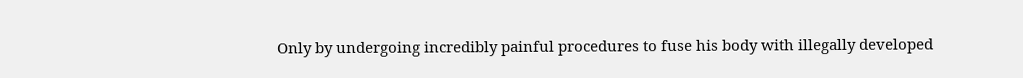Only by undergoing incredibly painful procedures to fuse his body with illegally developed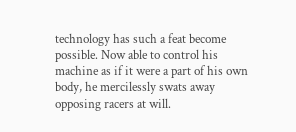technology has such a feat become possible. Now able to control his machine as if it were a part of his own body, he mercilessly swats away opposing racers at will.